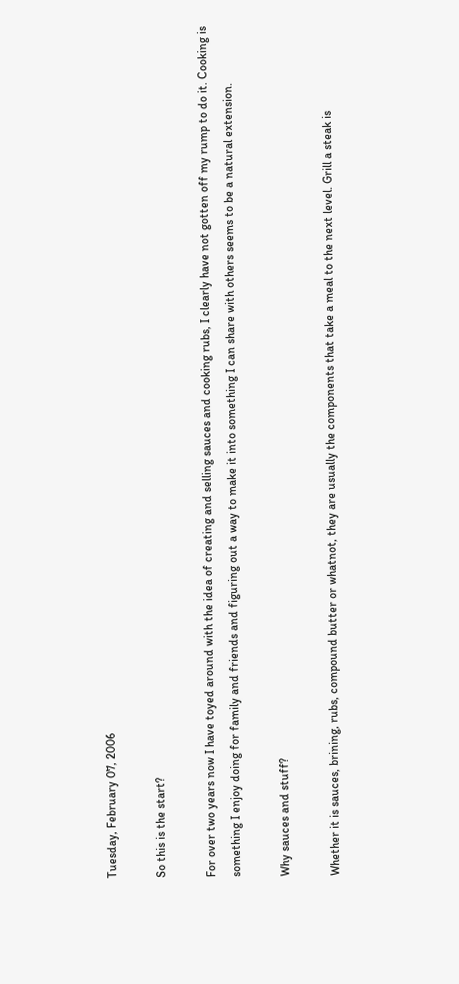Tuesday, February 07, 2006

So this is the start?

For over two years now I have toyed around with the idea of creating and selling sauces and cooking rubs, I clearly have not gotten off my rump to do it. Cooking is something I enjoy doing for family and friends and figuring out a way to make it into something I can share with others seems to be a natural extension.

Why sauces and stuff?

Whether it is sauces, brining, rubs, compound butter or whatnot, they are usually the components that take a meal to the next level. Grill a steak is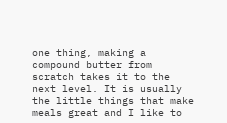one thing, making a compound butter from scratch takes it to the next level. It is usually the little things that make meals great and I like to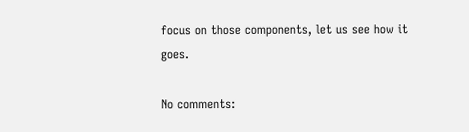focus on those components, let us see how it goes.

No comments: